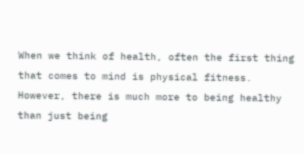When we think of health, often the first thing that comes to mind is physical fitness. However, there is much more to being healthy than just being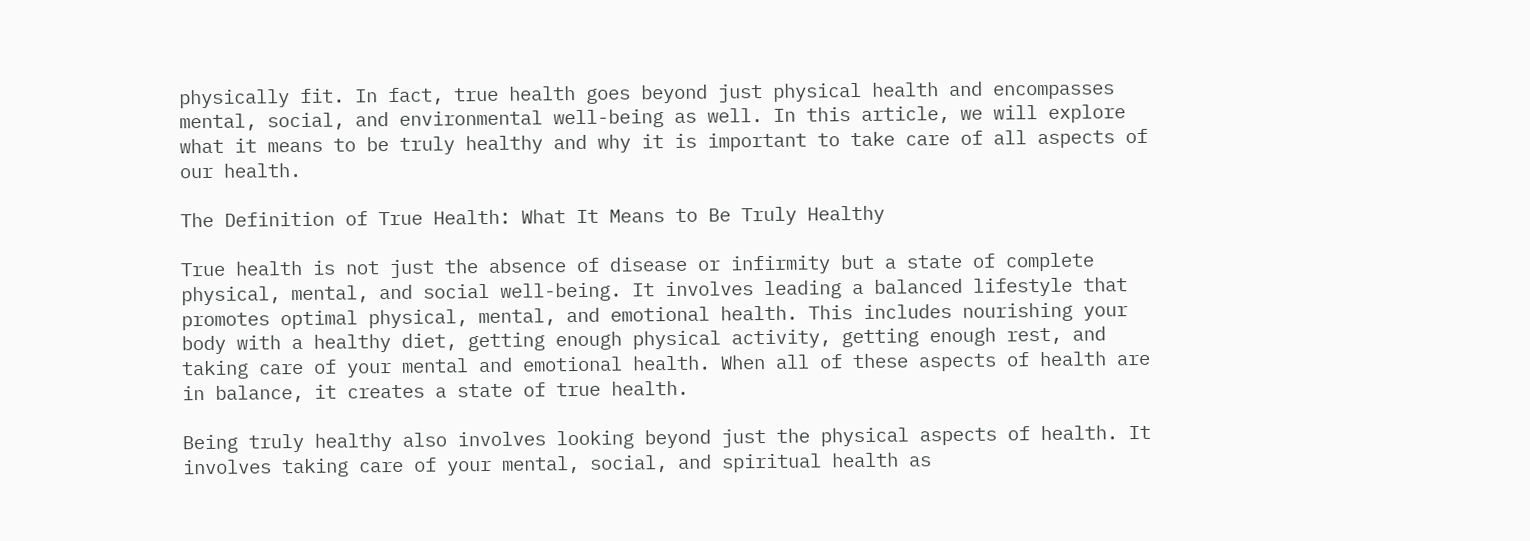physically fit. In fact, true health goes beyond just physical health and encompasses mental, social, and environmental well-being as well. In this article, we will explore what it means to be truly healthy and why it is important to take care of all aspects of our health.

The Definition of True Health: What It Means to Be Truly Healthy

True health is not just the absence of disease or infirmity but a state of complete physical, mental, and social well-being. It involves leading a balanced lifestyle that promotes optimal physical, mental, and emotional health. This includes nourishing your body with a healthy diet, getting enough physical activity, getting enough rest, and taking care of your mental and emotional health. When all of these aspects of health are in balance, it creates a state of true health.

Being truly healthy also involves looking beyond just the physical aspects of health. It involves taking care of your mental, social, and spiritual health as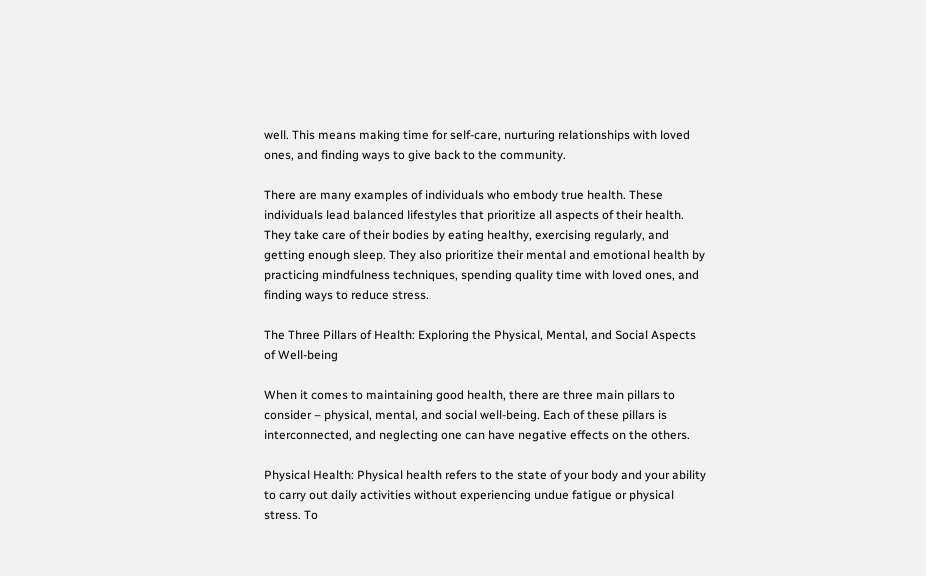well. This means making time for self-care, nurturing relationships with loved ones, and finding ways to give back to the community.

There are many examples of individuals who embody true health. These individuals lead balanced lifestyles that prioritize all aspects of their health. They take care of their bodies by eating healthy, exercising regularly, and getting enough sleep. They also prioritize their mental and emotional health by practicing mindfulness techniques, spending quality time with loved ones, and finding ways to reduce stress.

The Three Pillars of Health: Exploring the Physical, Mental, and Social Aspects of Well-being

When it comes to maintaining good health, there are three main pillars to consider – physical, mental, and social well-being. Each of these pillars is interconnected, and neglecting one can have negative effects on the others.

Physical Health: Physical health refers to the state of your body and your ability to carry out daily activities without experiencing undue fatigue or physical stress. To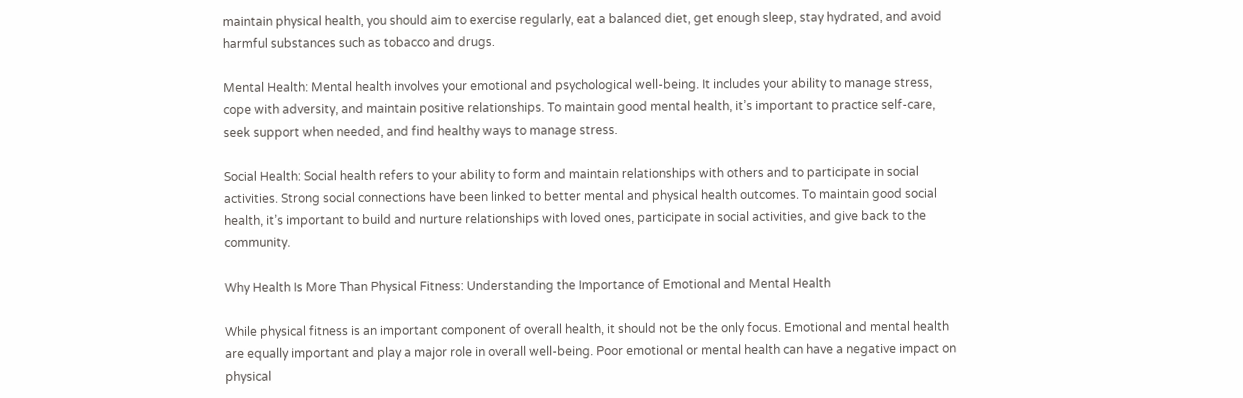maintain physical health, you should aim to exercise regularly, eat a balanced diet, get enough sleep, stay hydrated, and avoid harmful substances such as tobacco and drugs.

Mental Health: Mental health involves your emotional and psychological well-being. It includes your ability to manage stress, cope with adversity, and maintain positive relationships. To maintain good mental health, it’s important to practice self-care, seek support when needed, and find healthy ways to manage stress.

Social Health: Social health refers to your ability to form and maintain relationships with others and to participate in social activities. Strong social connections have been linked to better mental and physical health outcomes. To maintain good social health, it’s important to build and nurture relationships with loved ones, participate in social activities, and give back to the community.

Why Health Is More Than Physical Fitness: Understanding the Importance of Emotional and Mental Health

While physical fitness is an important component of overall health, it should not be the only focus. Emotional and mental health are equally important and play a major role in overall well-being. Poor emotional or mental health can have a negative impact on physical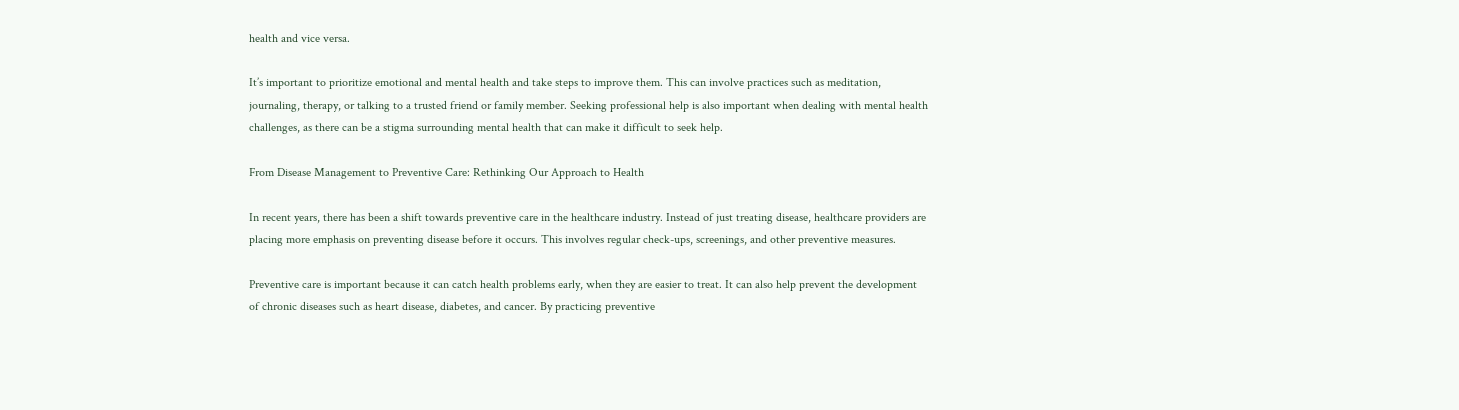health and vice versa.

It’s important to prioritize emotional and mental health and take steps to improve them. This can involve practices such as meditation, journaling, therapy, or talking to a trusted friend or family member. Seeking professional help is also important when dealing with mental health challenges, as there can be a stigma surrounding mental health that can make it difficult to seek help.

From Disease Management to Preventive Care: Rethinking Our Approach to Health

In recent years, there has been a shift towards preventive care in the healthcare industry. Instead of just treating disease, healthcare providers are placing more emphasis on preventing disease before it occurs. This involves regular check-ups, screenings, and other preventive measures.

Preventive care is important because it can catch health problems early, when they are easier to treat. It can also help prevent the development of chronic diseases such as heart disease, diabetes, and cancer. By practicing preventive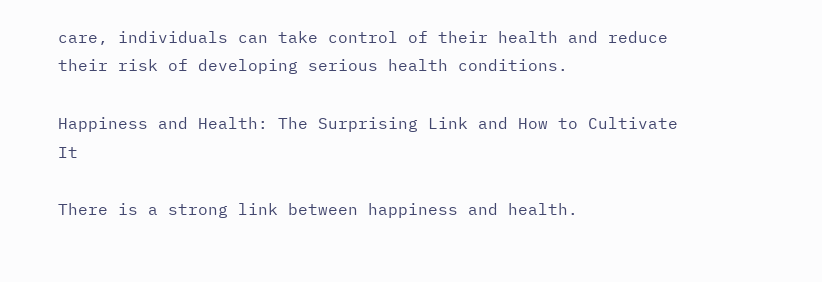care, individuals can take control of their health and reduce their risk of developing serious health conditions.

Happiness and Health: The Surprising Link and How to Cultivate It

There is a strong link between happiness and health.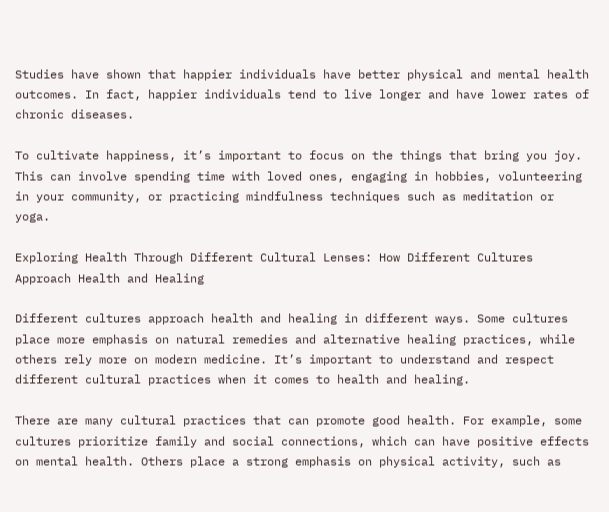Studies have shown that happier individuals have better physical and mental health outcomes. In fact, happier individuals tend to live longer and have lower rates of chronic diseases.

To cultivate happiness, it’s important to focus on the things that bring you joy. This can involve spending time with loved ones, engaging in hobbies, volunteering in your community, or practicing mindfulness techniques such as meditation or yoga.

Exploring Health Through Different Cultural Lenses: How Different Cultures Approach Health and Healing

Different cultures approach health and healing in different ways. Some cultures place more emphasis on natural remedies and alternative healing practices, while others rely more on modern medicine. It’s important to understand and respect different cultural practices when it comes to health and healing.

There are many cultural practices that can promote good health. For example, some cultures prioritize family and social connections, which can have positive effects on mental health. Others place a strong emphasis on physical activity, such as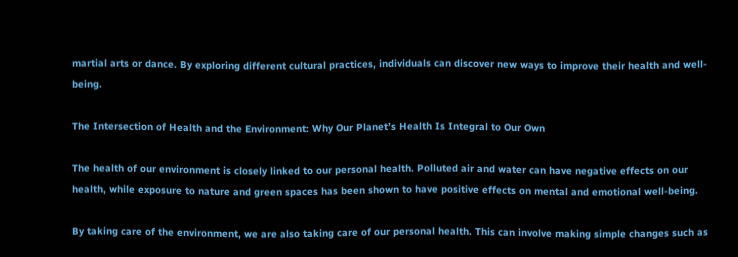martial arts or dance. By exploring different cultural practices, individuals can discover new ways to improve their health and well-being.

The Intersection of Health and the Environment: Why Our Planet’s Health Is Integral to Our Own

The health of our environment is closely linked to our personal health. Polluted air and water can have negative effects on our health, while exposure to nature and green spaces has been shown to have positive effects on mental and emotional well-being.

By taking care of the environment, we are also taking care of our personal health. This can involve making simple changes such as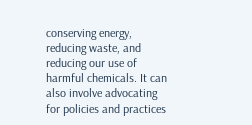conserving energy, reducing waste, and reducing our use of harmful chemicals. It can also involve advocating for policies and practices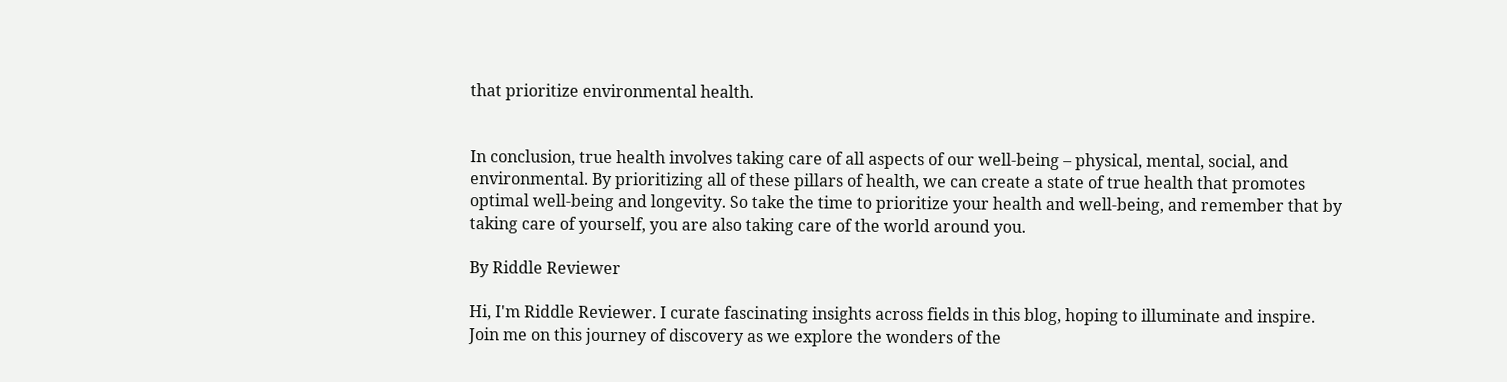that prioritize environmental health.


In conclusion, true health involves taking care of all aspects of our well-being – physical, mental, social, and environmental. By prioritizing all of these pillars of health, we can create a state of true health that promotes optimal well-being and longevity. So take the time to prioritize your health and well-being, and remember that by taking care of yourself, you are also taking care of the world around you.

By Riddle Reviewer

Hi, I'm Riddle Reviewer. I curate fascinating insights across fields in this blog, hoping to illuminate and inspire. Join me on this journey of discovery as we explore the wonders of the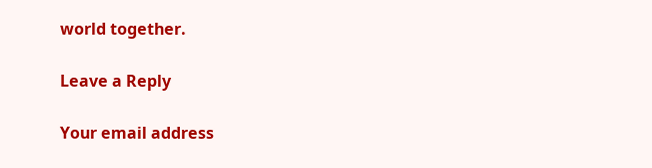world together.

Leave a Reply

Your email address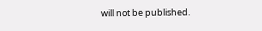will not be published.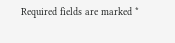Required fields are marked *